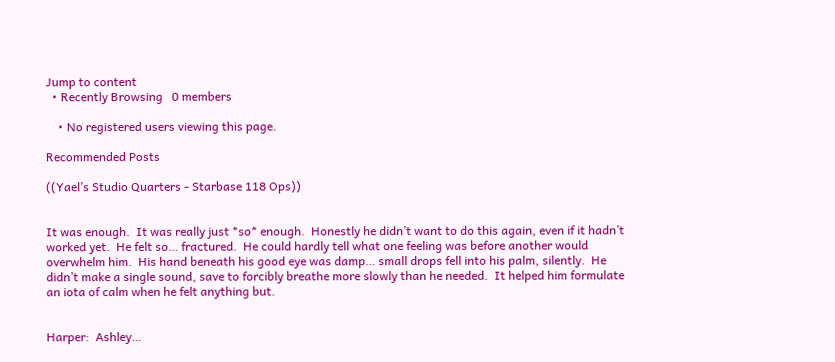Jump to content
  • Recently Browsing   0 members

    • No registered users viewing this page.

Recommended Posts

((Yael’s Studio Quarters - Starbase 118 Ops))


It was enough.  It was really just *so* enough.  Honestly he didn’t want to do this again, even if it hadn’t worked yet.  He felt so… fractured.  He could hardly tell what one feeling was before another would overwhelm him.  His hand beneath his good eye was damp… small drops fell into his palm, silently.  He didn’t make a single sound, save to forcibly breathe more slowly than he needed.  It helped him formulate an iota of calm when he felt anything but.


Harper:  Ashley…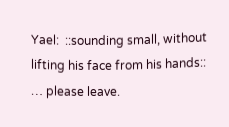Yael:  ::sounding small, without lifting his face from his hands::  … please leave.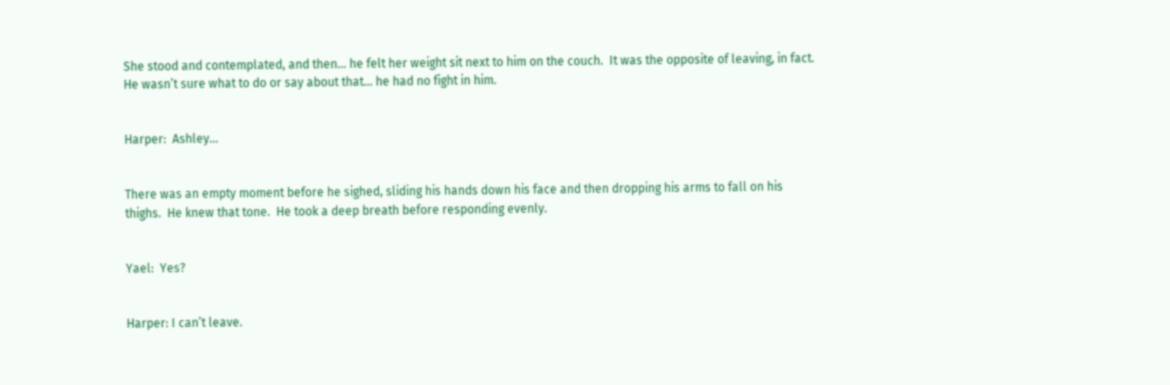She stood and contemplated, and then… he felt her weight sit next to him on the couch.  It was the opposite of leaving, in fact.  He wasn’t sure what to do or say about that… he had no fight in him.


Harper:  Ashley…


There was an empty moment before he sighed, sliding his hands down his face and then dropping his arms to fall on his thighs.  He knew that tone.  He took a deep breath before responding evenly.


Yael:  Yes?


Harper: I can’t leave.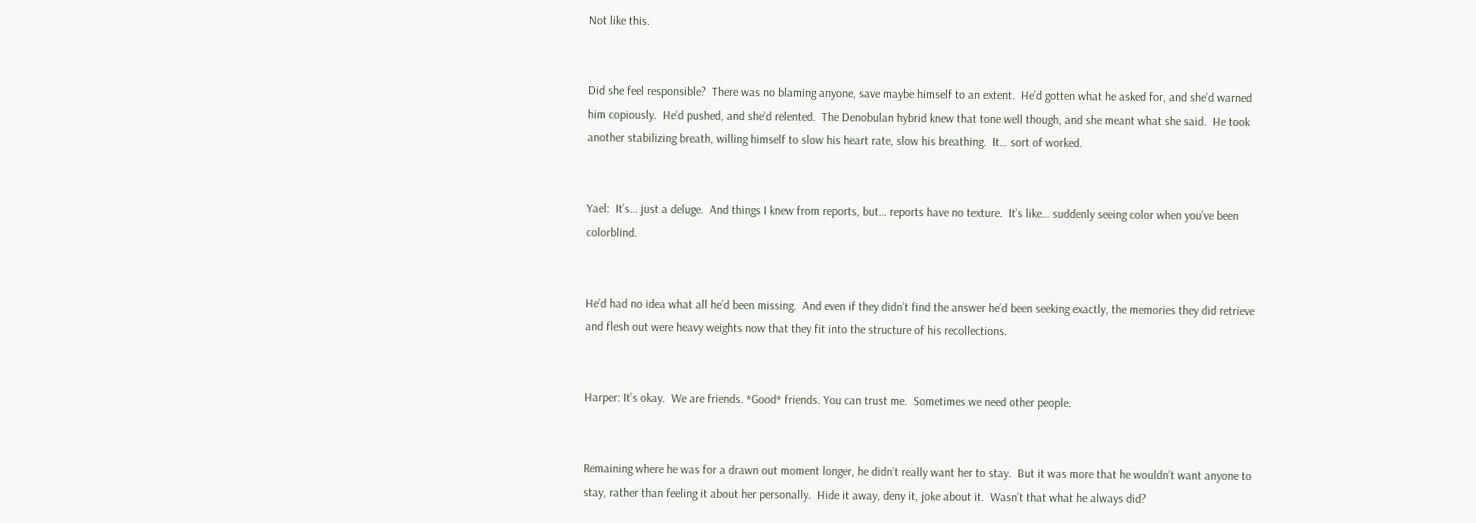Not like this.


Did she feel responsible?  There was no blaming anyone, save maybe himself to an extent.  He’d gotten what he asked for, and she’d warned him copiously.  He’d pushed, and she’d relented.  The Denobulan hybrid knew that tone well though, and she meant what she said.  He took another stabilizing breath, willing himself to slow his heart rate, slow his breathing.  It… sort of worked.


Yael:  It’s… just a deluge.  And things I knew from reports, but… reports have no texture.  It’s like… suddenly seeing color when you’ve been colorblind.


He’d had no idea what all he’d been missing.  And even if they didn’t find the answer he’d been seeking exactly, the memories they did retrieve and flesh out were heavy weights now that they fit into the structure of his recollections.


Harper: It’s okay.  We are friends. *Good* friends. You can trust me.  Sometimes we need other people.


Remaining where he was for a drawn out moment longer, he didn’t really want her to stay.  But it was more that he wouldn’t want anyone to stay, rather than feeling it about her personally.  Hide it away, deny it, joke about it.  Wasn’t that what he always did?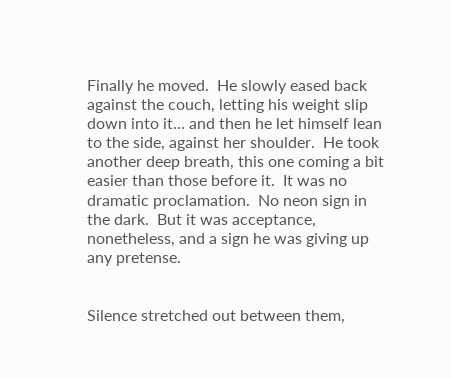Finally he moved.  He slowly eased back against the couch, letting his weight slip down into it… and then he let himself lean to the side, against her shoulder.  He took another deep breath, this one coming a bit easier than those before it.  It was no dramatic proclamation.  No neon sign in the dark.  But it was acceptance, nonetheless, and a sign he was giving up any pretense.


Silence stretched out between them,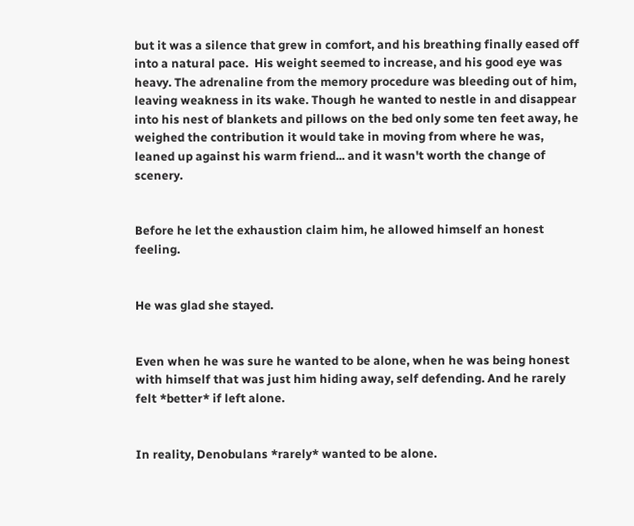but it was a silence that grew in comfort, and his breathing finally eased off into a natural pace.  His weight seemed to increase, and his good eye was heavy. The adrenaline from the memory procedure was bleeding out of him, leaving weakness in its wake. Though he wanted to nestle in and disappear into his nest of blankets and pillows on the bed only some ten feet away, he weighed the contribution it would take in moving from where he was, leaned up against his warm friend... and it wasn't worth the change of scenery.


Before he let the exhaustion claim him, he allowed himself an honest feeling.


He was glad she stayed.


Even when he was sure he wanted to be alone, when he was being honest with himself that was just him hiding away, self defending. And he rarely felt *better* if left alone.


In reality, Denobulans *rarely* wanted to be alone.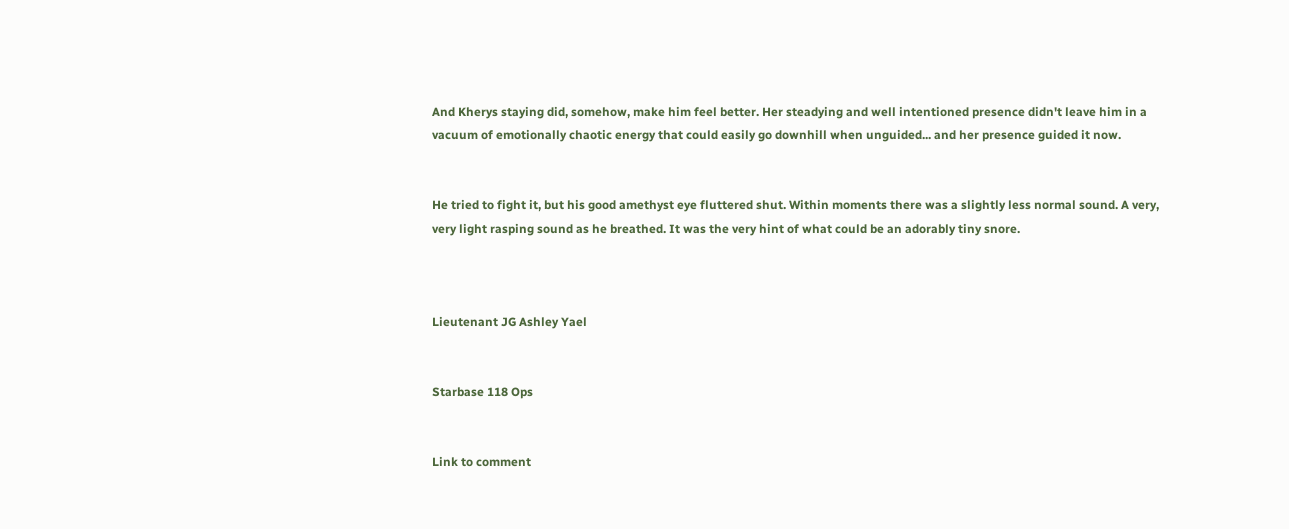And Kherys staying did, somehow, make him feel better. Her steadying and well intentioned presence didn't leave him in a vacuum of emotionally chaotic energy that could easily go downhill when unguided... and her presence guided it now.


He tried to fight it, but his good amethyst eye fluttered shut. Within moments there was a slightly less normal sound. A very, very light rasping sound as he breathed. It was the very hint of what could be an adorably tiny snore.



Lieutenant JG Ashley Yael


Starbase 118 Ops


Link to comment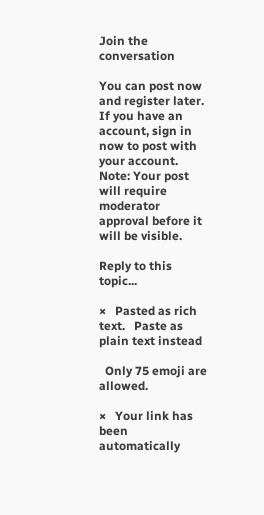Join the conversation

You can post now and register later. If you have an account, sign in now to post with your account.
Note: Your post will require moderator approval before it will be visible.

Reply to this topic...

×   Pasted as rich text.   Paste as plain text instead

  Only 75 emoji are allowed.

×   Your link has been automatically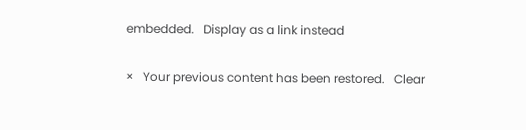embedded.   Display as a link instead

×   Your previous content has been restored.   Clear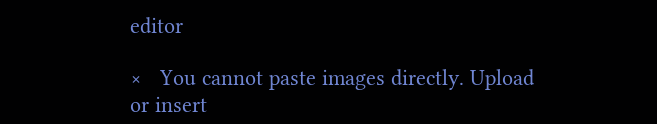editor

×   You cannot paste images directly. Upload or insert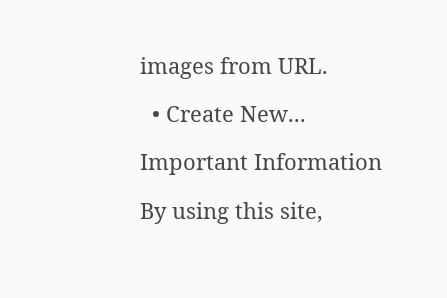images from URL.

  • Create New...

Important Information

By using this site,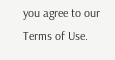you agree to our Terms of Use.